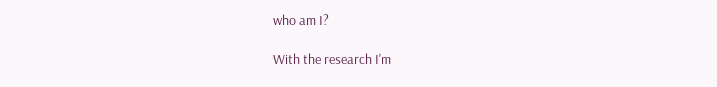who am I?

With the research I'm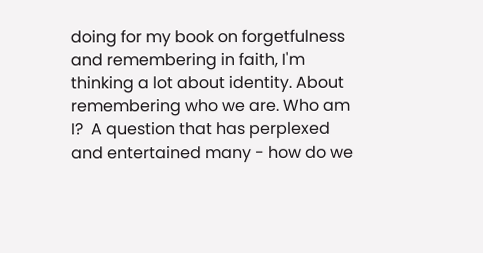doing for my book on forgetfulness and remembering in faith, I'm thinking a lot about identity. About remembering who we are. Who am I?  A question that has perplexed and entertained many - how do we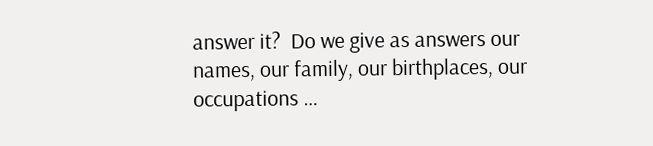answer it?  Do we give as answers our names, our family, our birthplaces, our occupations …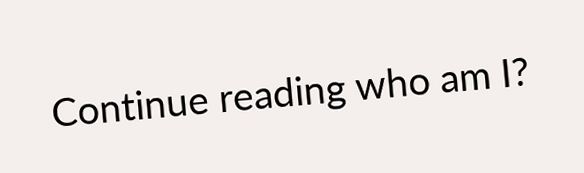Continue reading who am I?